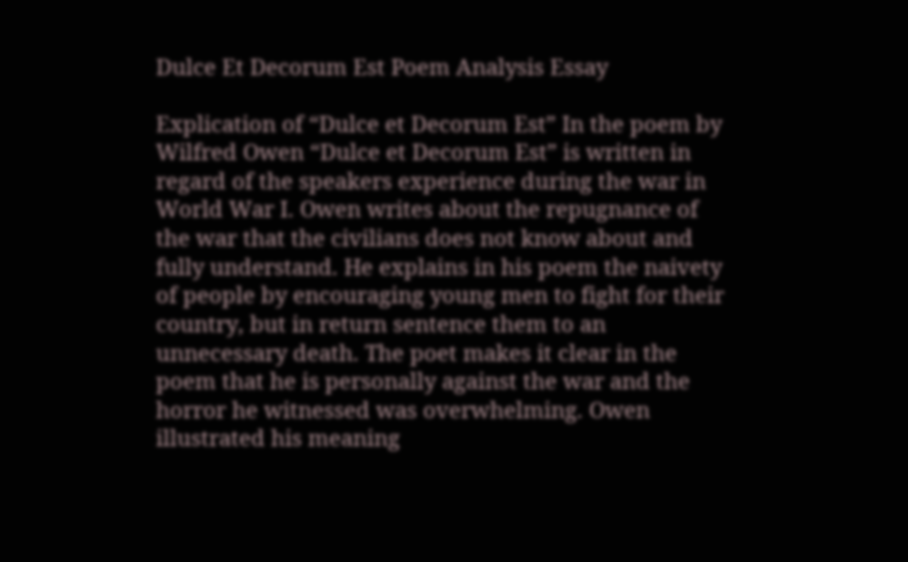Dulce Et Decorum Est Poem Analysis Essay

Explication of “Dulce et Decorum Est” In the poem by Wilfred Owen “Dulce et Decorum Est” is written in regard of the speakers experience during the war in World War I. Owen writes about the repugnance of the war that the civilians does not know about and fully understand. He explains in his poem the naivety of people by encouraging young men to fight for their country, but in return sentence them to an unnecessary death. The poet makes it clear in the poem that he is personally against the war and the horror he witnessed was overwhelming. Owen illustrated his meaning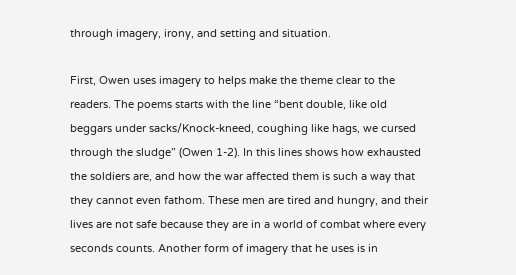through imagery, irony, and setting and situation.

First, Owen uses imagery to helps make the theme clear to the readers. The poems starts with the line “bent double, like old beggars under sacks/Knock-kneed, coughing like hags, we cursed through the sludge” (Owen 1-2). In this lines shows how exhausted the soldiers are, and how the war affected them is such a way that they cannot even fathom. These men are tired and hungry, and their lives are not safe because they are in a world of combat where every seconds counts. Another form of imagery that he uses is in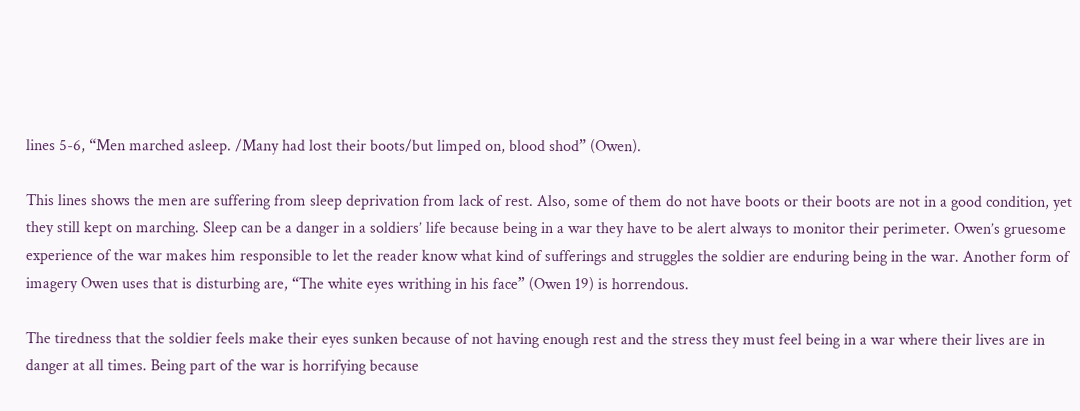lines 5-6, “Men marched asleep. /Many had lost their boots/but limped on, blood shod” (Owen).

This lines shows the men are suffering from sleep deprivation from lack of rest. Also, some of them do not have boots or their boots are not in a good condition, yet they still kept on marching. Sleep can be a danger in a soldiers’ life because being in a war they have to be alert always to monitor their perimeter. Owen’s gruesome experience of the war makes him responsible to let the reader know what kind of sufferings and struggles the soldier are enduring being in the war. Another form of imagery Owen uses that is disturbing are, “The white eyes writhing in his face” (Owen 19) is horrendous.

The tiredness that the soldier feels make their eyes sunken because of not having enough rest and the stress they must feel being in a war where their lives are in danger at all times. Being part of the war is horrifying because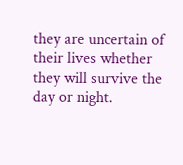they are uncertain of their lives whether they will survive the day or night.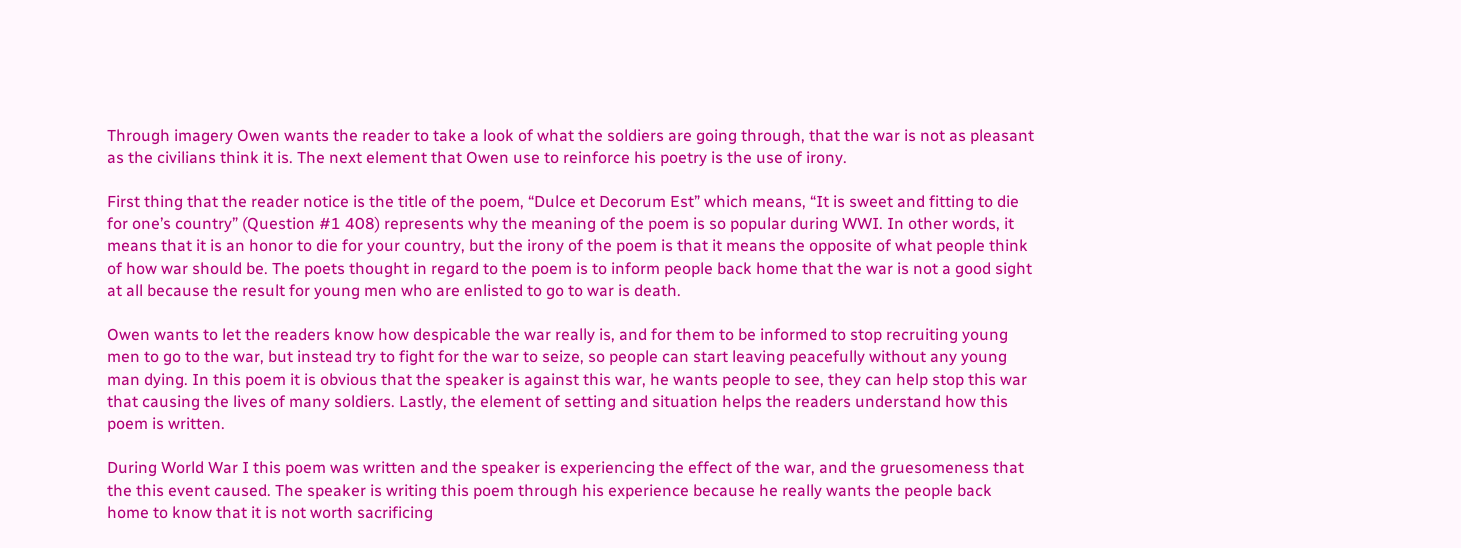Through imagery Owen wants the reader to take a look of what the soldiers are going through, that the war is not as pleasant as the civilians think it is. The next element that Owen use to reinforce his poetry is the use of irony.

First thing that the reader notice is the title of the poem, “Dulce et Decorum Est” which means, “It is sweet and fitting to die for one’s country” (Question #1 408) represents why the meaning of the poem is so popular during WWI. In other words, it means that it is an honor to die for your country, but the irony of the poem is that it means the opposite of what people think of how war should be. The poets thought in regard to the poem is to inform people back home that the war is not a good sight at all because the result for young men who are enlisted to go to war is death.

Owen wants to let the readers know how despicable the war really is, and for them to be informed to stop recruiting young men to go to the war, but instead try to fight for the war to seize, so people can start leaving peacefully without any young man dying. In this poem it is obvious that the speaker is against this war, he wants people to see, they can help stop this war that causing the lives of many soldiers. Lastly, the element of setting and situation helps the readers understand how this poem is written.

During World War I this poem was written and the speaker is experiencing the effect of the war, and the gruesomeness that the this event caused. The speaker is writing this poem through his experience because he really wants the people back home to know that it is not worth sacrificing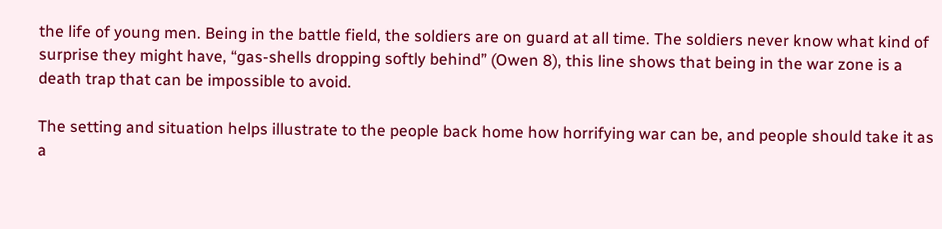the life of young men. Being in the battle field, the soldiers are on guard at all time. The soldiers never know what kind of surprise they might have, “gas-shells dropping softly behind” (Owen 8), this line shows that being in the war zone is a death trap that can be impossible to avoid.

The setting and situation helps illustrate to the people back home how horrifying war can be, and people should take it as a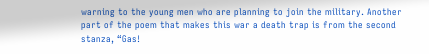warning to the young men who are planning to join the military. Another part of the poem that makes this war a death trap is from the second stanza, “Gas!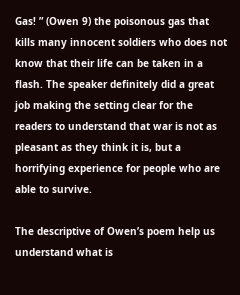Gas! ” (Owen 9) the poisonous gas that kills many innocent soldiers who does not know that their life can be taken in a flash. The speaker definitely did a great job making the setting clear for the readers to understand that war is not as pleasant as they think it is, but a horrifying experience for people who are able to survive.

The descriptive of Owen’s poem help us understand what is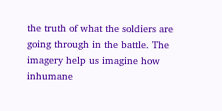the truth of what the soldiers are going through in the battle. The imagery help us imagine how inhumane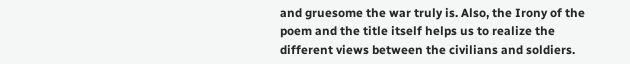and gruesome the war truly is. Also, the Irony of the poem and the title itself helps us to realize the different views between the civilians and soldiers.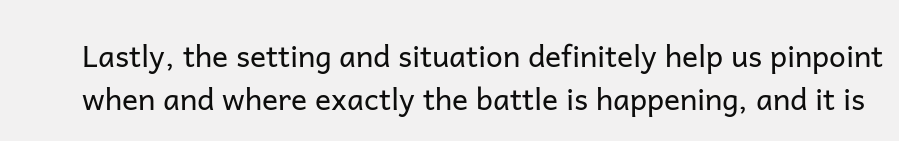Lastly, the setting and situation definitely help us pinpoint when and where exactly the battle is happening, and it is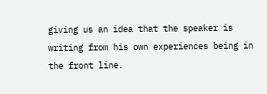giving us an idea that the speaker is writing from his own experiences being in the front line.